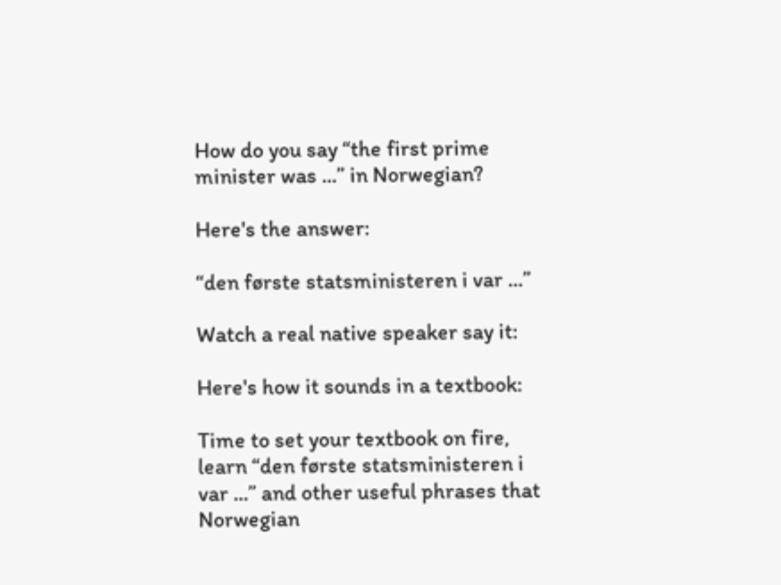How do you say “the first prime minister was ...” in Norwegian?

Here's the answer:

“den første statsministeren i var ...”

Watch a real native speaker say it:

Here's how it sounds in a textbook:

Time to set your textbook on fire, learn “den første statsministeren i var ...” and other useful phrases that Norwegian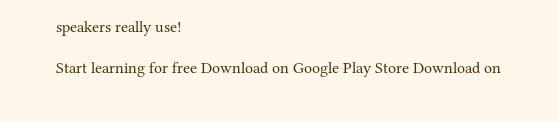speakers really use!

Start learning for free Download on Google Play Store Download on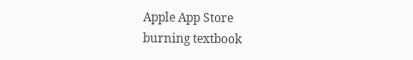Apple App Store
burning textbook